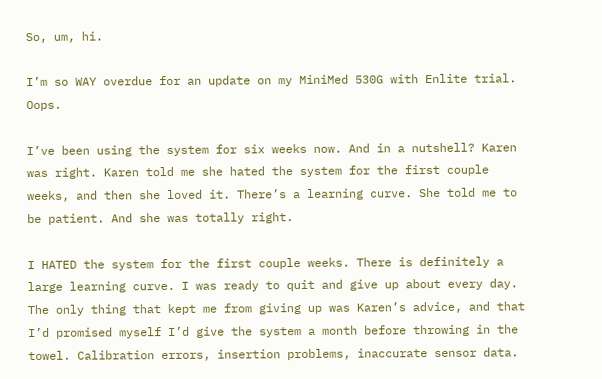So, um, hi.

I’m so WAY overdue for an update on my MiniMed 530G with Enlite trial. Oops.

I’ve been using the system for six weeks now. And in a nutshell? Karen was right. Karen told me she hated the system for the first couple weeks, and then she loved it. There’s a learning curve. She told me to be patient. And she was totally right.

I HATED the system for the first couple weeks. There is definitely a large learning curve. I was ready to quit and give up about every day. The only thing that kept me from giving up was Karen’s advice, and that I’d promised myself I’d give the system a month before throwing in the towel. Calibration errors, insertion problems, inaccurate sensor data.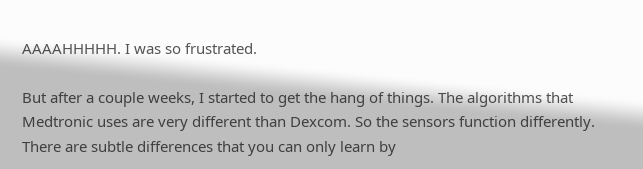AAAAHHHHH. I was so frustrated.

But after a couple weeks, I started to get the hang of things. The algorithms that Medtronic uses are very different than Dexcom. So the sensors function differently. There are subtle differences that you can only learn by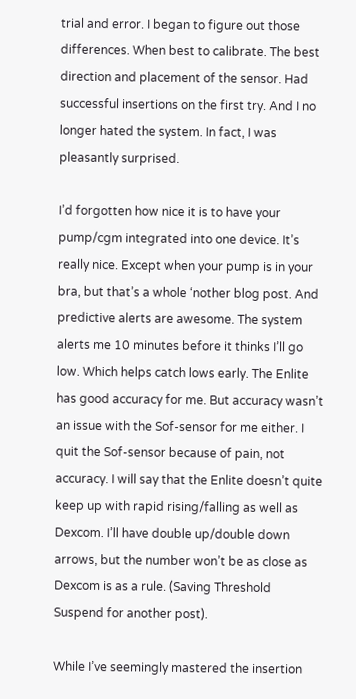trial and error. I began to figure out those differences. When best to calibrate. The best direction and placement of the sensor. Had successful insertions on the first try. And I no longer hated the system. In fact, I was pleasantly surprised.

I’d forgotten how nice it is to have your pump/cgm integrated into one device. It’s really nice. Except when your pump is in your bra, but that’s a whole ‘nother blog post. And predictive alerts are awesome. The system alerts me 10 minutes before it thinks I’ll go low. Which helps catch lows early. The Enlite has good accuracy for me. But accuracy wasn’t an issue with the Sof-sensor for me either. I quit the Sof-sensor because of pain, not accuracy. I will say that the Enlite doesn’t quite keep up with rapid rising/falling as well as Dexcom. I’ll have double up/double down arrows, but the number won’t be as close as Dexcom is as a rule. (Saving Threshold Suspend for another post).

While I’ve seemingly mastered the insertion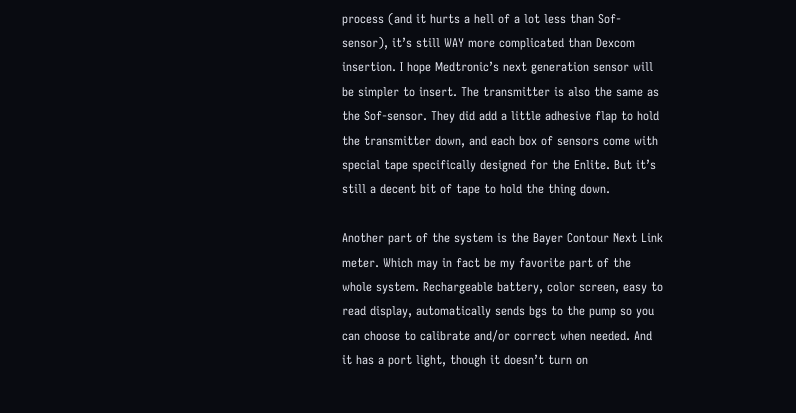process (and it hurts a hell of a lot less than Sof-sensor), it’s still WAY more complicated than Dexcom insertion. I hope Medtronic’s next generation sensor will be simpler to insert. The transmitter is also the same as the Sof-sensor. They did add a little adhesive flap to hold the transmitter down, and each box of sensors come with special tape specifically designed for the Enlite. But it’s still a decent bit of tape to hold the thing down.

Another part of the system is the Bayer Contour Next Link meter. Which may in fact be my favorite part of the whole system. Rechargeable battery, color screen, easy to read display, automatically sends bgs to the pump so you can choose to calibrate and/or correct when needed. And it has a port light, though it doesn’t turn on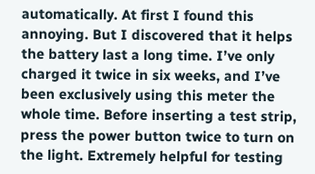automatically. At first I found this annoying. But I discovered that it helps the battery last a long time. I’ve only charged it twice in six weeks, and I’ve been exclusively using this meter the whole time. Before inserting a test strip, press the power button twice to turn on the light. Extremely helpful for testing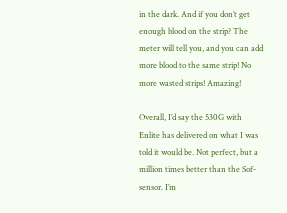in the dark. And if you don’t get enough blood on the strip? The meter will tell you, and you can add more blood to the same strip! No more wasted strips! Amazing!

Overall, I’d say the 530G with Enlite has delivered on what I was told it would be. Not perfect, but a million times better than the Sof-sensor. I’m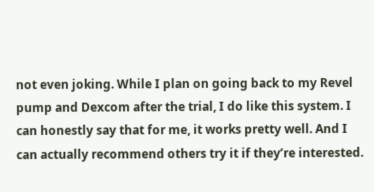not even joking. While I plan on going back to my Revel pump and Dexcom after the trial, I do like this system. I can honestly say that for me, it works pretty well. And I can actually recommend others try it if they’re interested.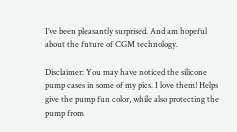I’ve been pleasantly surprised. And am hopeful about the future of CGM technology.

Disclaimer: You may have noticed the silicone pump cases in some of my pics. I love them! Helps give the pump fun color, while also protecting the pump from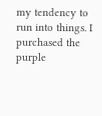my tendency to run into things. I purchased the purple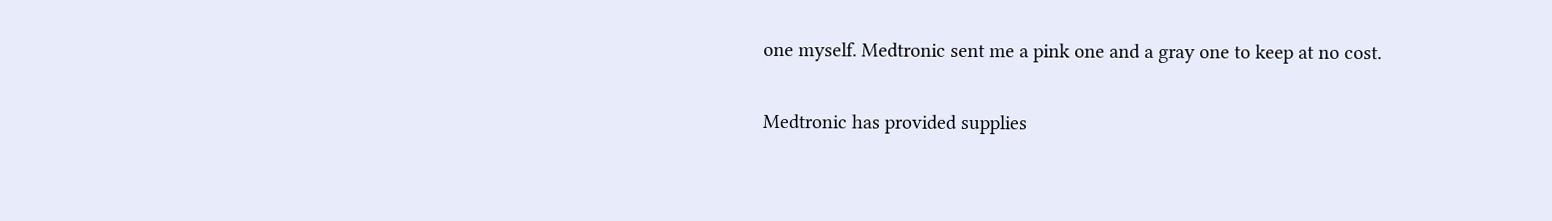one myself. Medtronic sent me a pink one and a gray one to keep at no cost.

Medtronic has provided supplies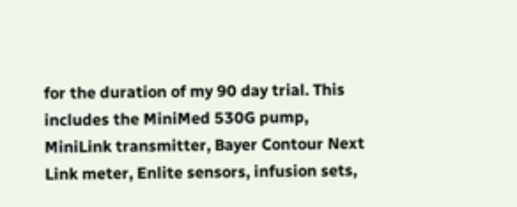for the duration of my 90 day trial. This includes the MiniMed 530G pump, MiniLink transmitter, Bayer Contour Next Link meter, Enlite sensors, infusion sets,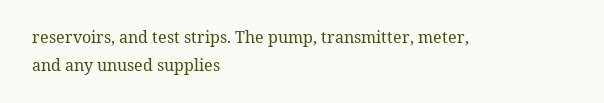reservoirs, and test strips. The pump, transmitter, meter, and any unused supplies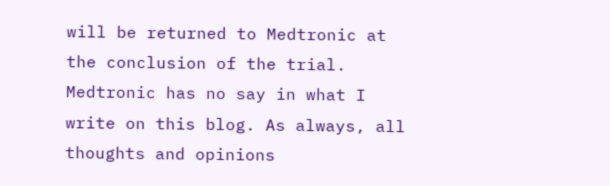will be returned to Medtronic at the conclusion of the trial. Medtronic has no say in what I write on this blog. As always, all thoughts and opinions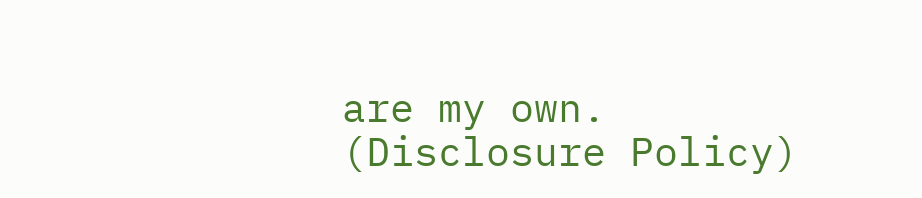are my own. (Disclosure Policy)